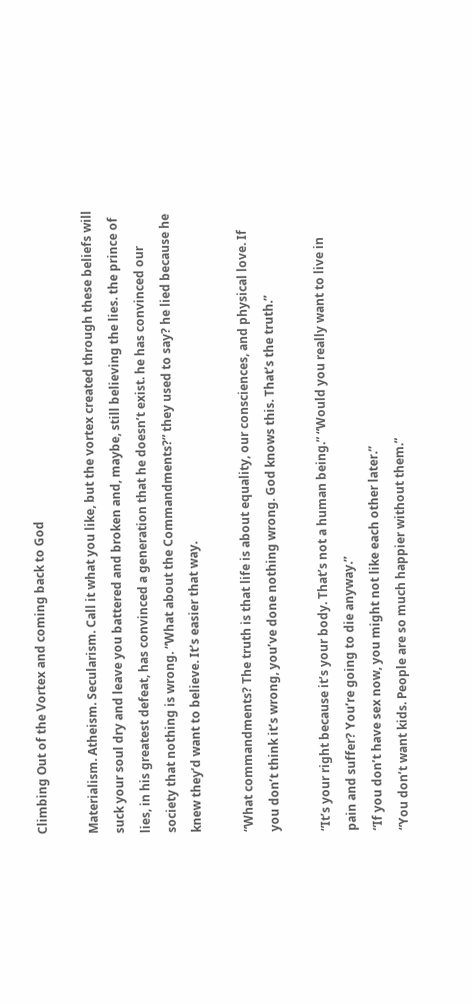Climbing Out of the Vortex and coming back to God

Materialism. Atheism. Secularism. Call it what you like, but the vortex created through these beliefs will suck your soul dry and leave you battered and broken and, maybe, still believing the lies. the prince of lies, in his greatest defeat, has convinced a generation that he doesn’t exist. he has convinced our society that nothing is wrong. “What about the Commandments?” they used to say? he lied because he knew they’d want to believe. It’s easier that way.

“What commandments? The truth is that life is about equality, our consciences, and physical love. If you don’t think it’s wrong, you’ve done nothing wrong. God knows this. That’s the truth.”

“It’s your right because it’s your body. That’s not a human being.” “Would you really want to live in pain and suffer? You’re going to die anyway.”
“If you don’t have sex now, you might not like each other later.”
“You don’t want kids. People are so much happier without them.”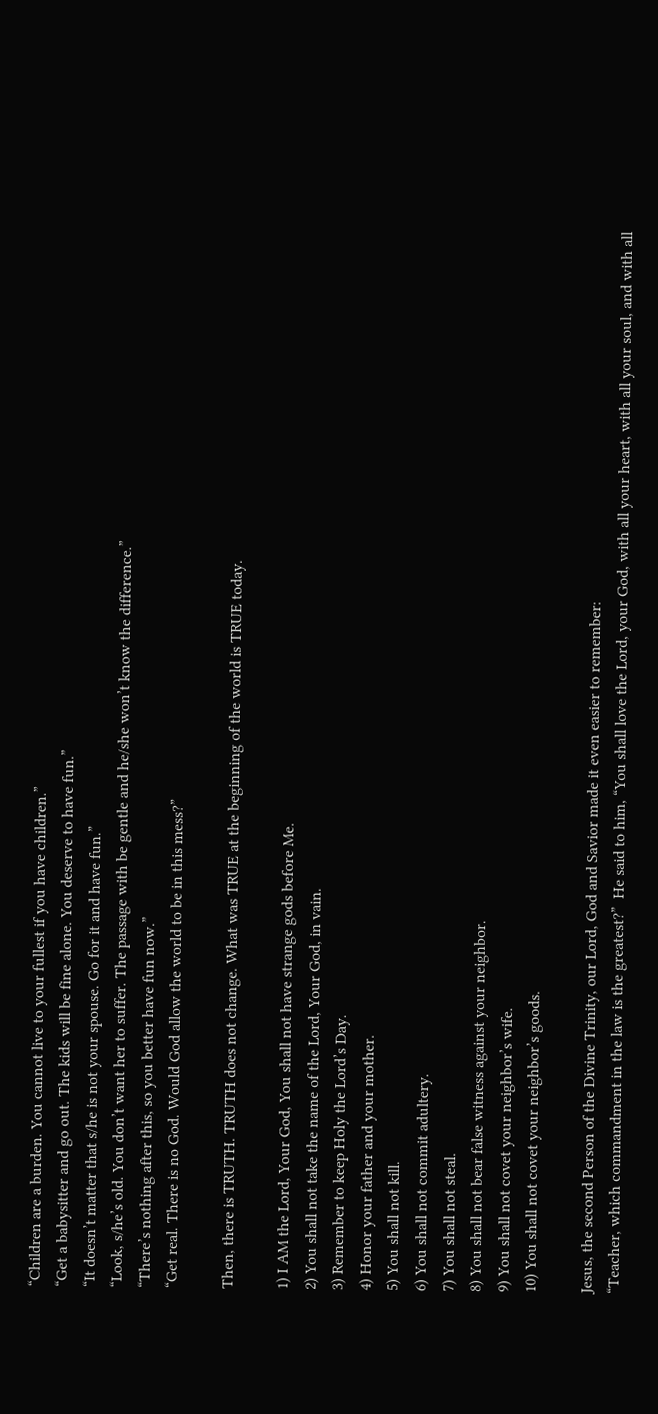“Children are a burden. You cannot live to your fullest if you have children.”
“Get a babysitter and go out. The kids will be fine alone. You deserve to have fun.”
“It doesn’t matter that s/he is not your spouse. Go for it and have fun.”
“Look, s/he’s old. You don’t want her to suffer. The passage with be gentle and he/she won’t know the difference.”
“There’s nothing after this, so you better have fun now.”
“Get real. There is no God. Would God allow the world to be in this mess?”

Then, there is TRUTH. TRUTH does not change. What was TRUE at the beginning of the world is TRUE today.

1) I AM the Lord, Your God, You shall not have strange gods before Me.
2) You shall not take the name of the Lord, Your God, in vain.
3) Remember to keep Holy the Lord’s Day.
4) Honor your father and your mother.
5) You shall not kill.
6) You shall not commit adultery.
7) You shall not steal.
8) You shall not bear false witness against your neighbor.
9) You shall not covet your neighbor’s wife.
10) You shall not covet your neighbor’s goods.

Jesus, the second Person of the Divine Trinity, our Lord, God and Savior made it even easier to remember:
“Teacher, which commandment in the law is the greatest?”  He said to him, “You shall love the Lord, your God, with all your heart, with all your soul, and with all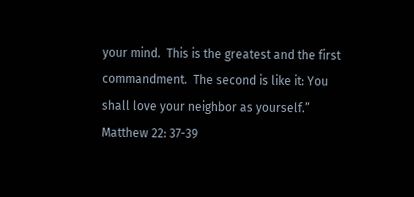your mind.  This is the greatest and the first commandment.  The second is like it: You shall love your neighbor as yourself.”
Matthew 22: 37-39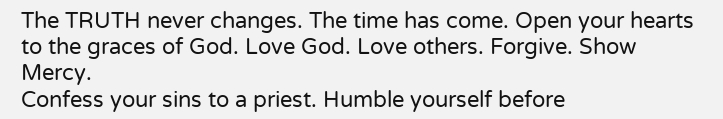The TRUTH never changes. The time has come. Open your hearts to the graces of God. Love God. Love others. Forgive. Show Mercy.
Confess your sins to a priest. Humble yourself before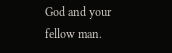God and your fellow man.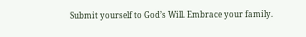Submit yourself to God’s Will. Embrace your family.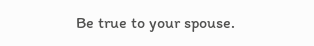Be true to your spouse.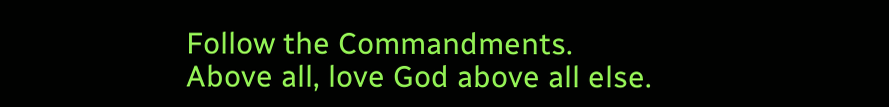Follow the Commandments. Above all, love God above all else.